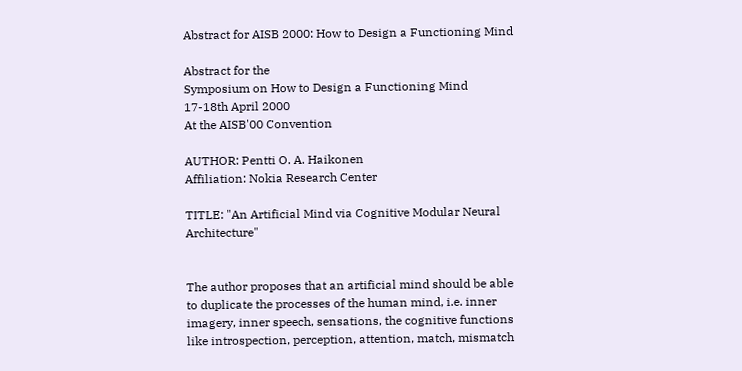Abstract for AISB 2000: How to Design a Functioning Mind

Abstract for the
Symposium on How to Design a Functioning Mind
17-18th April 2000
At the AISB'00 Convention

AUTHOR: Pentti O. A. Haikonen
Affiliation: Nokia Research Center

TITLE: "An Artificial Mind via Cognitive Modular Neural Architecture"


The author proposes that an artificial mind should be able
to duplicate the processes of the human mind, i.e. inner
imagery, inner speech, sensations, the cognitive functions
like introspection, perception, attention, match, mismatch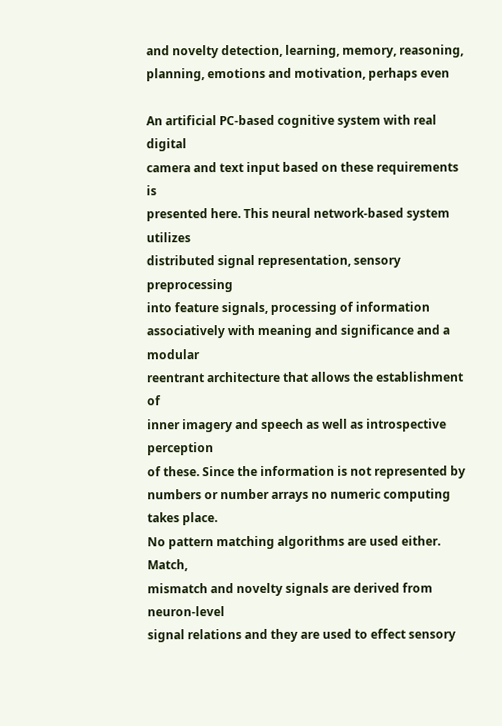and novelty detection, learning, memory, reasoning,
planning, emotions and motivation, perhaps even

An artificial PC-based cognitive system with real digital
camera and text input based on these requirements is
presented here. This neural network-based system utilizes
distributed signal representation, sensory preprocessing
into feature signals, processing of information
associatively with meaning and significance and a modular
reentrant architecture that allows the establishment of
inner imagery and speech as well as introspective perception
of these. Since the information is not represented by
numbers or number arrays no numeric computing takes place.
No pattern matching algorithms are used either. Match,
mismatch and novelty signals are derived from neuron-level
signal relations and they are used to effect sensory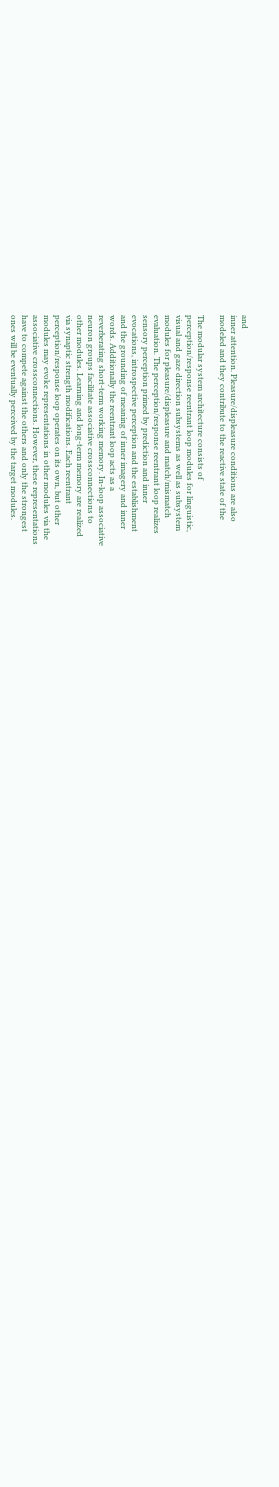and
inner attention. Pleasure/displeasure conditions are also
modeled and they contribute to the reactive state of the

The modular system architecture consists of
perception/response reentrant loop modules for linguistic,
visual and gaze direction subsystems as well as subsystem
modules for pleasure/displeasure and match/mismatch
evaluation. The perception/response reentrant loop realizes
sensory perception primed by prediction and inner
evocations, introspective perception and the establishment
and the grounding of meaning of inner imagery and inner
words. Additionally the reentrant loop acts as a
reverberating short-term working memory. In-loop associative
neuron groups facilitate associative crossconnections to
other modules. Learning and long-term memory are realized
via synaptic strength modifications. Each reentrant
perception/response loop operates on its own, but other
modules may evoke representations in other modules via the
associative crossconnections. However, these representations
have to compete against the others and only the strongest
ones will be eventually perceived by the target modules.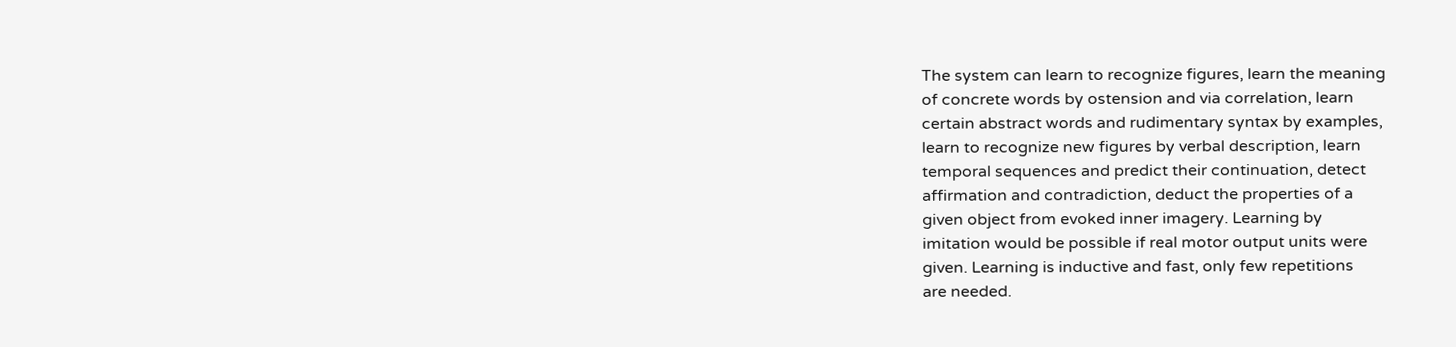The system can learn to recognize figures, learn the meaning
of concrete words by ostension and via correlation, learn
certain abstract words and rudimentary syntax by examples,
learn to recognize new figures by verbal description, learn
temporal sequences and predict their continuation, detect
affirmation and contradiction, deduct the properties of a
given object from evoked inner imagery. Learning by
imitation would be possible if real motor output units were
given. Learning is inductive and fast, only few repetitions
are needed.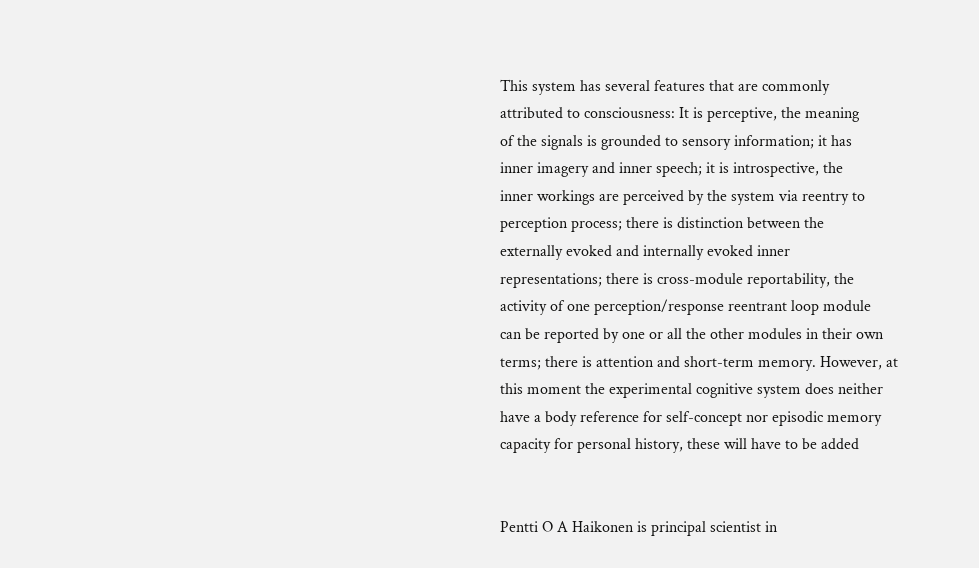This system has several features that are commonly
attributed to consciousness: It is perceptive, the meaning
of the signals is grounded to sensory information; it has
inner imagery and inner speech; it is introspective, the
inner workings are perceived by the system via reentry to
perception process; there is distinction between the
externally evoked and internally evoked inner
representations; there is cross-module reportability, the
activity of one perception/response reentrant loop module
can be reported by one or all the other modules in their own
terms; there is attention and short-term memory. However, at
this moment the experimental cognitive system does neither
have a body reference for self-concept nor episodic memory
capacity for personal history, these will have to be added


Pentti O A Haikonen is principal scientist in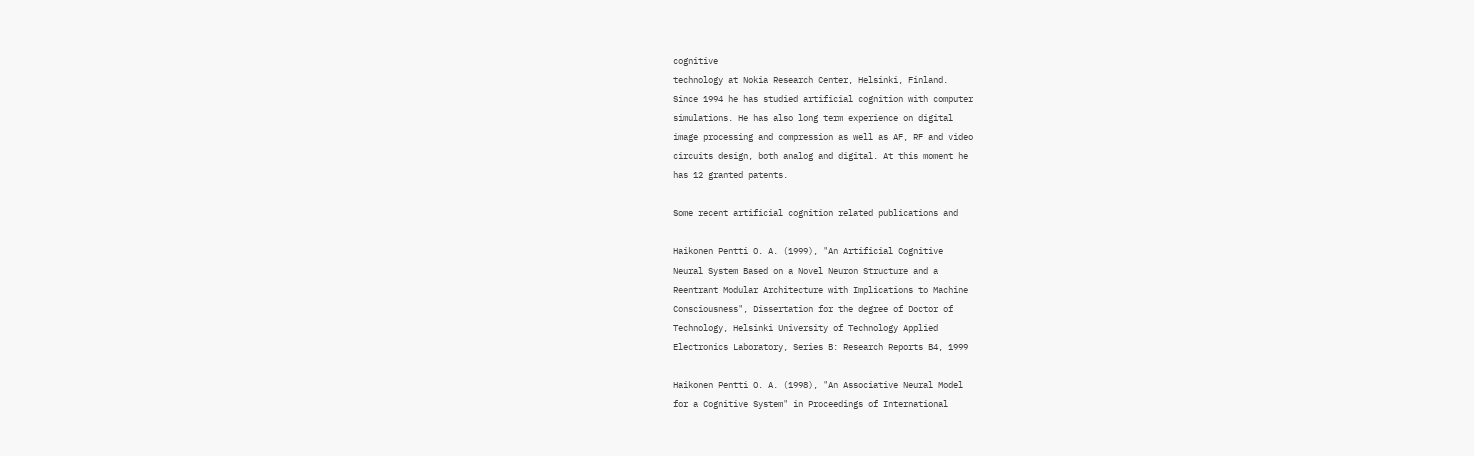cognitive
technology at Nokia Research Center, Helsinki, Finland.
Since 1994 he has studied artificial cognition with computer
simulations. He has also long term experience on digital
image processing and compression as well as AF, RF and video
circuits design, both analog and digital. At this moment he
has 12 granted patents.

Some recent artificial cognition related publications and

Haikonen Pentti O. A. (1999), "An Artificial Cognitive
Neural System Based on a Novel Neuron Structure and a
Reentrant Modular Architecture with Implications to Machine
Consciousness", Dissertation for the degree of Doctor of
Technology, Helsinki University of Technology Applied
Electronics Laboratory, Series B: Research Reports B4, 1999

Haikonen Pentti O. A. (1998), "An Associative Neural Model
for a Cognitive System" in Proceedings of International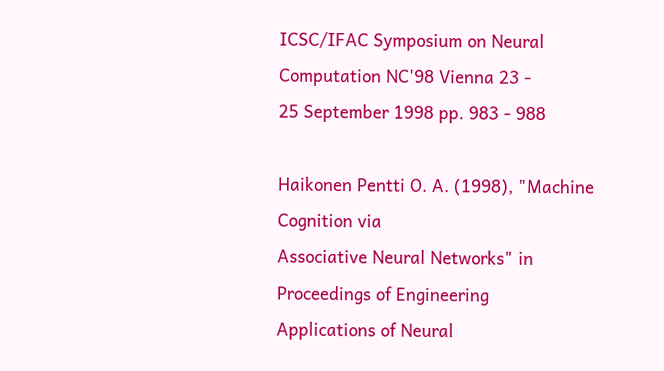ICSC/IFAC Symposium on Neural Computation NC'98 Vienna 23 -
25 September 1998 pp. 983 - 988

Haikonen Pentti O. A. (1998), "Machine Cognition via
Associative Neural Networks" in Proceedings of Engineering
Applications of Neural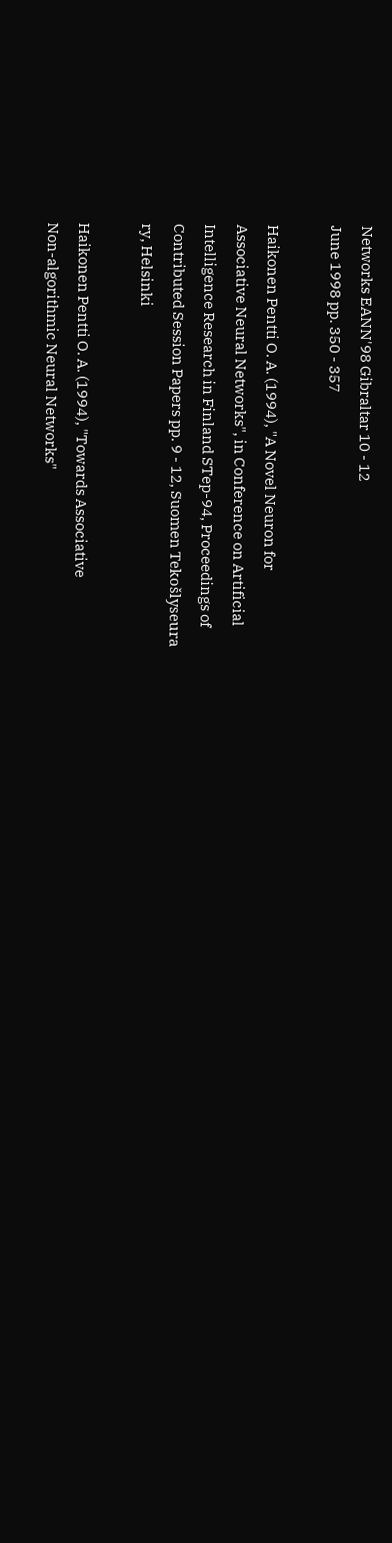Networks EANN'98 Gibraltar 10 - 12
June 1998 pp. 350 - 357

Haikonen Pentti O. A. (1994), "A Novel Neuron for
Associative Neural Networks", in Conference on Artificial
Intelligence Research in Finland STep-94, Proceedings of
Contributed Session Papers pp. 9 - 12, Suomen Tekošlyseura
ry, Helsinki

Haikonen Pentti O. A. (1994), "Towards Associative
Non-algorithmic Neural Networks"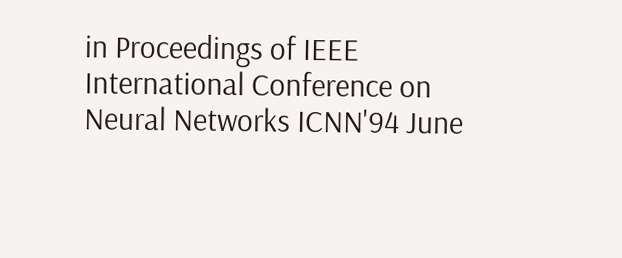in Proceedings of IEEE
International Conference on Neural Networks ICNN'94 June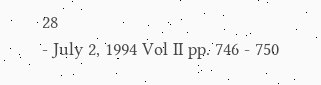28
- July 2, 1994 Vol II pp. 746 - 750